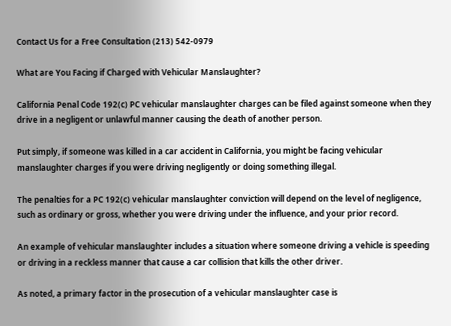Contact Us for a Free Consultation (213) 542-0979

What are You Facing if Charged with Vehicular Manslaughter?

California Penal Code 192(c) PC vehicular manslaughter charges can be filed against someone when they drive in a negligent or unlawful manner causing the death of another person.

Put simply, if someone was killed in a car accident in California, you might be facing vehicular manslaughter charges if you were driving negligently or doing something illegal.

The penalties for a PC 192(c) vehicular manslaughter conviction will depend on the level of negligence, such as ordinary or gross, whether you were driving under the influence, and your prior record.

An example of vehicular manslaughter includes a situation where someone driving a vehicle is speeding or driving in a reckless manner that cause a car collision that kills the other driver.

As noted, a primary factor in the prosecution of a vehicular manslaughter case is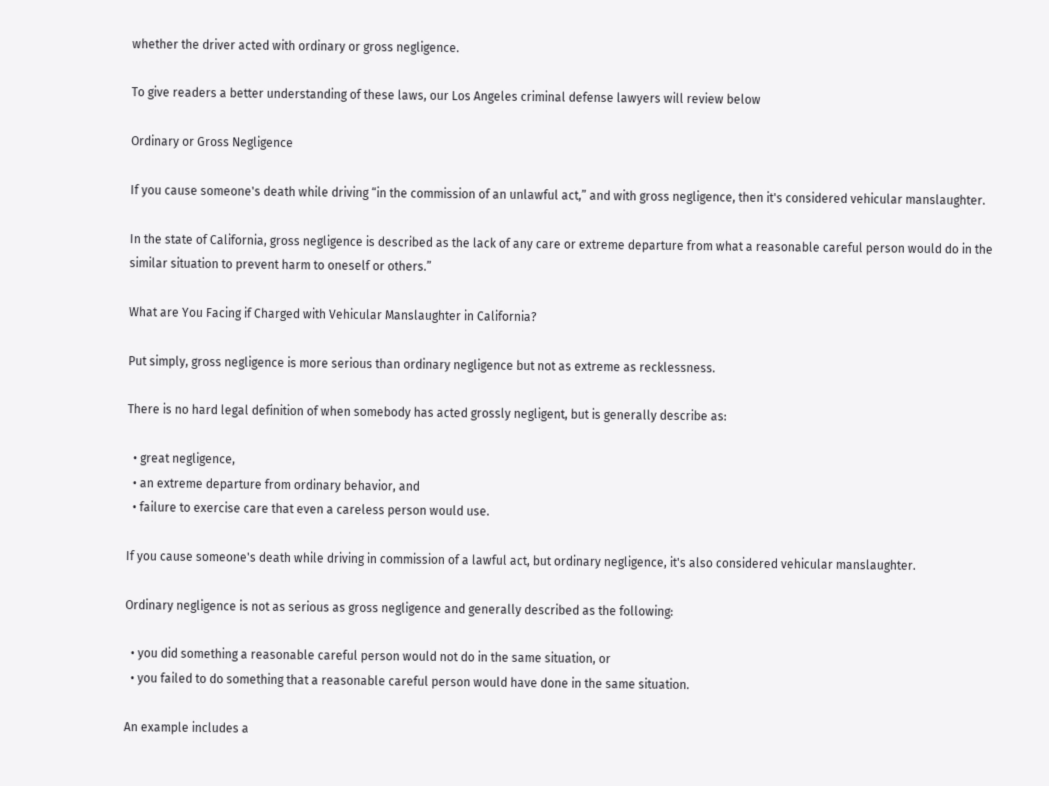whether the driver acted with ordinary or gross negligence.

To give readers a better understanding of these laws, our Los Angeles criminal defense lawyers will review below

Ordinary or Gross Negligence

If you cause someone's death while driving “in the commission of an unlawful act,” and with gross negligence, then it's considered vehicular manslaughter.

In the state of California, gross negligence is described as the lack of any care or extreme departure from what a reasonable careful person would do in the similar situation to prevent harm to oneself or others.”

What are You Facing if Charged with Vehicular Manslaughter in California?

Put simply, gross negligence is more serious than ordinary negligence but not as extreme as recklessness.

There is no hard legal definition of when somebody has acted grossly negligent, but is generally describe as:

  • great negligence,
  • an extreme departure from ordinary behavior, and
  • failure to exercise care that even a careless person would use.

If you cause someone's death while driving in commission of a lawful act, but ordinary negligence, it's also considered vehicular manslaughter.

Ordinary negligence is not as serious as gross negligence and generally described as the following:

  • you did something a reasonable careful person would not do in the same situation, or
  • you failed to do something that a reasonable careful person would have done in the same situation.

An example includes a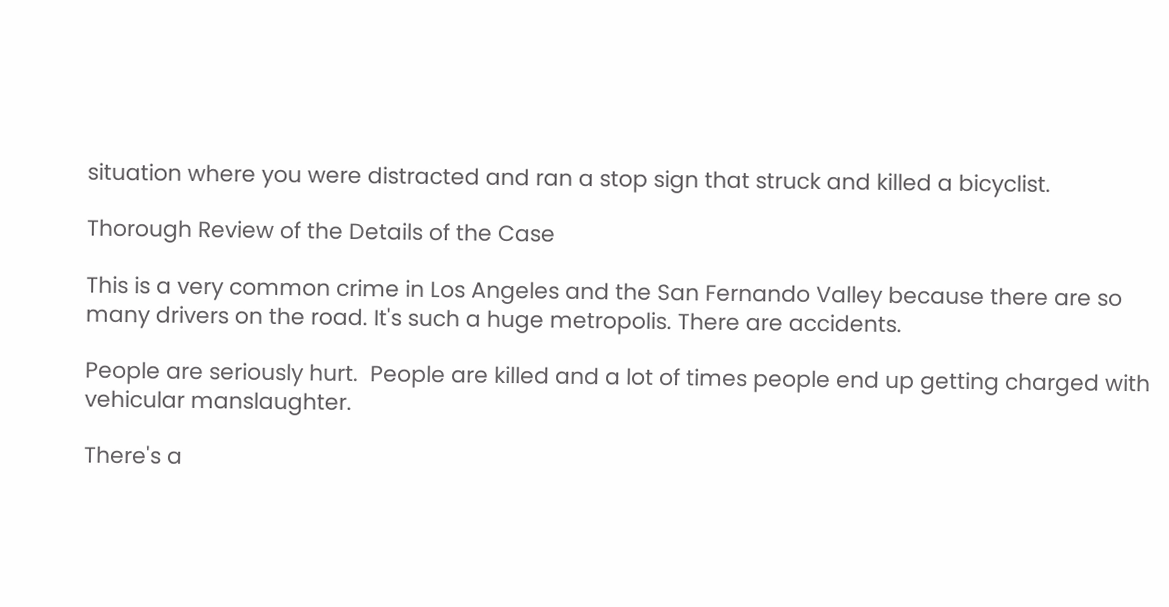situation where you were distracted and ran a stop sign that struck and killed a bicyclist.

Thorough Review of the Details of the Case

This is a very common crime in Los Angeles and the San Fernando Valley because there are so many drivers on the road. It's such a huge metropolis. There are accidents.

People are seriously hurt.  People are killed and a lot of times people end up getting charged with vehicular manslaughter.

There's a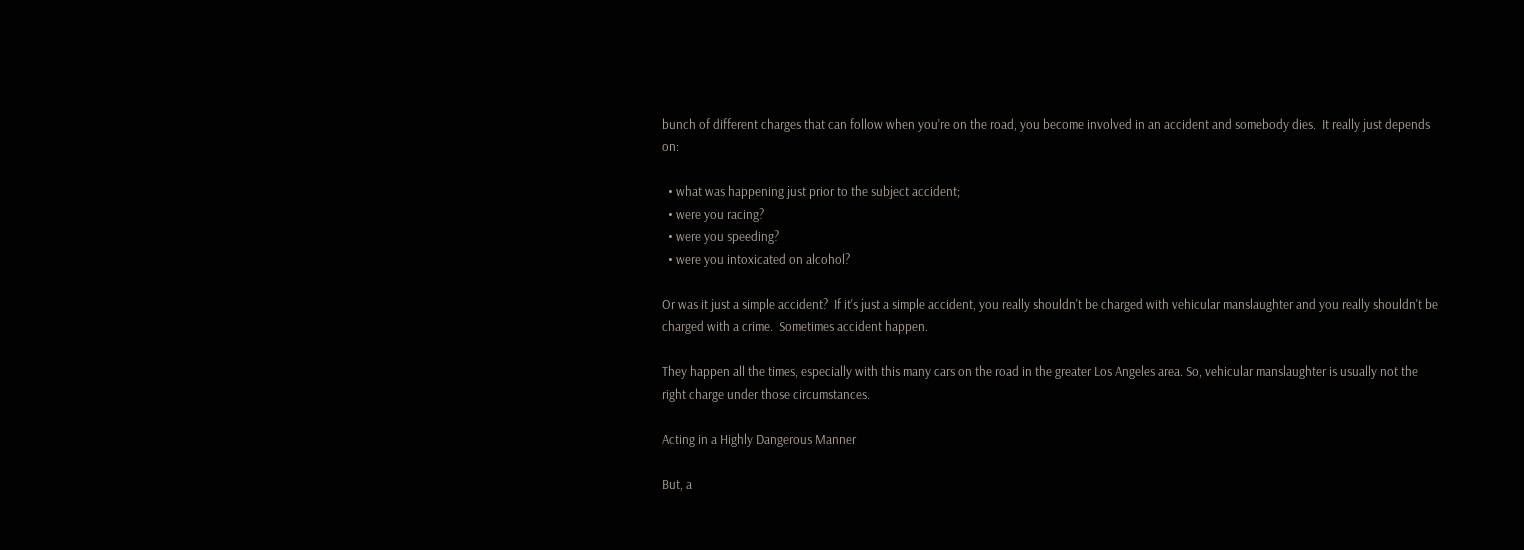bunch of different charges that can follow when you're on the road, you become involved in an accident and somebody dies.  It really just depends on:

  • what was happening just prior to the subject accident;
  • were you racing?
  • were you speeding?
  • were you intoxicated on alcohol?

Or was it just a simple accident?  If it's just a simple accident, you really shouldn't be charged with vehicular manslaughter and you really shouldn't be charged with a crime.  Sometimes accident happen.

They happen all the times, especially with this many cars on the road in the greater Los Angeles area. So, vehicular manslaughter is usually not the right charge under those circumstances.

Acting in a Highly Dangerous Manner

But, a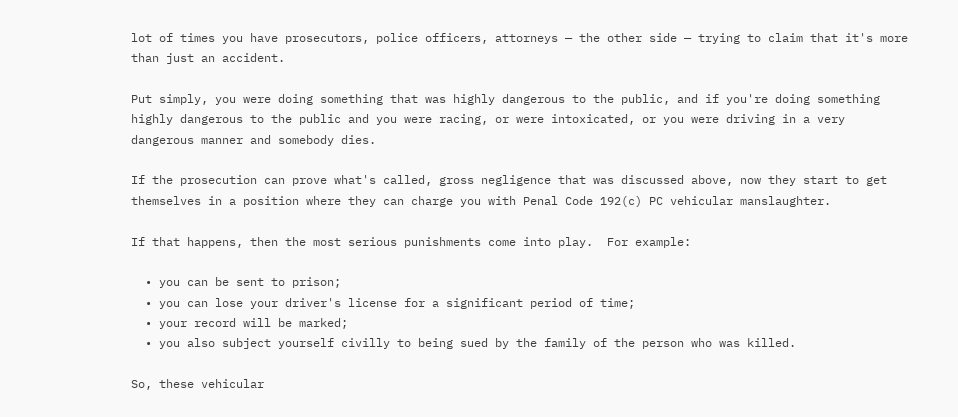lot of times you have prosecutors, police officers, attorneys — the other side — trying to claim that it's more than just an accident.

Put simply, you were doing something that was highly dangerous to the public, and if you're doing something highly dangerous to the public and you were racing, or were intoxicated, or you were driving in a very dangerous manner and somebody dies.

If the prosecution can prove what's called, gross negligence that was discussed above, now they start to get themselves in a position where they can charge you with Penal Code 192(c) PC vehicular manslaughter.

If that happens, then the most serious punishments come into play.  For example:

  • you can be sent to prison;
  • you can lose your driver's license for a significant period of time;
  • your record will be marked;
  • you also subject yourself civilly to being sued by the family of the person who was killed.

So, these vehicular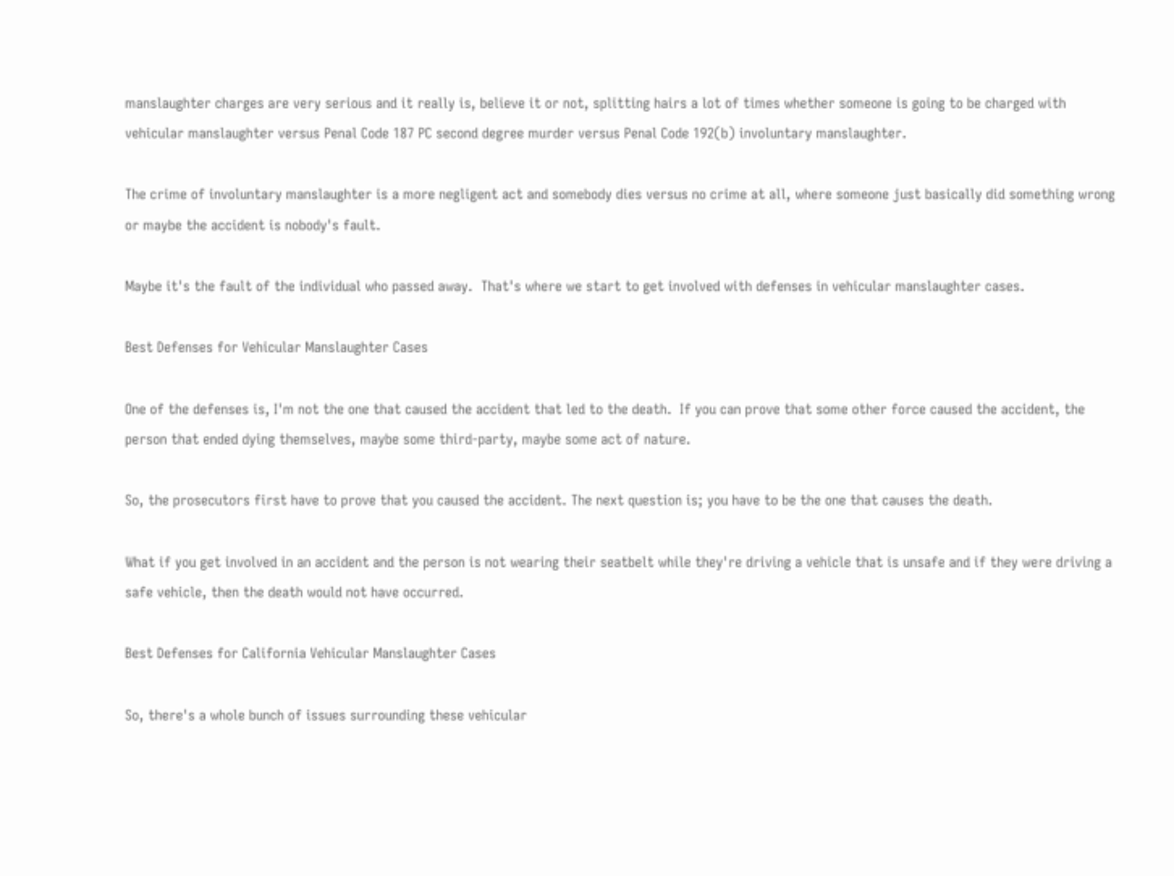manslaughter charges are very serious and it really is, believe it or not, splitting hairs a lot of times whether someone is going to be charged with vehicular manslaughter versus Penal Code 187 PC second degree murder versus Penal Code 192(b) involuntary manslaughter.

The crime of involuntary manslaughter is a more negligent act and somebody dies versus no crime at all, where someone just basically did something wrong or maybe the accident is nobody's fault.

Maybe it's the fault of the individual who passed away.  That's where we start to get involved with defenses in vehicular manslaughter cases.

Best Defenses for Vehicular Manslaughter Cases

One of the defenses is, I'm not the one that caused the accident that led to the death.  If you can prove that some other force caused the accident, the person that ended dying themselves, maybe some third-party, maybe some act of nature.

So, the prosecutors first have to prove that you caused the accident. The next question is; you have to be the one that causes the death.

What if you get involved in an accident and the person is not wearing their seatbelt while they're driving a vehicle that is unsafe and if they were driving a safe vehicle, then the death would not have occurred.

Best Defenses for California Vehicular Manslaughter Cases

So, there's a whole bunch of issues surrounding these vehicular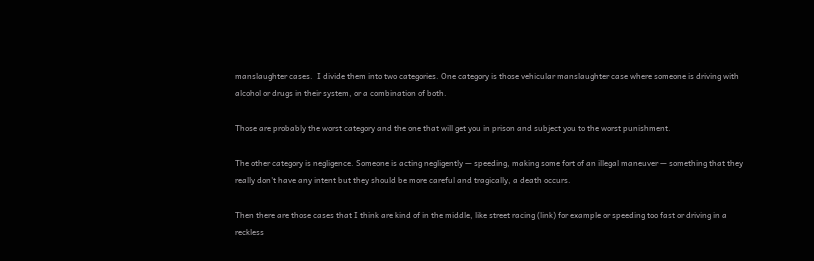manslaughter cases.  I divide them into two categories. One category is those vehicular manslaughter case where someone is driving with alcohol or drugs in their system, or a combination of both.

Those are probably the worst category and the one that will get you in prison and subject you to the worst punishment.

The other category is negligence. Someone is acting negligently — speeding, making some fort of an illegal maneuver — something that they really don't have any intent but they should be more careful and tragically, a death occurs.

Then there are those cases that I think are kind of in the middle, like street racing (link) for example or speeding too fast or driving in a reckless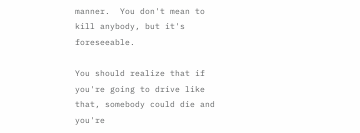manner.  You don't mean to kill anybody, but it's foreseeable.

You should realize that if you're going to drive like that, somebody could die and you're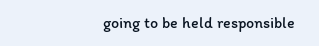going to be held responsible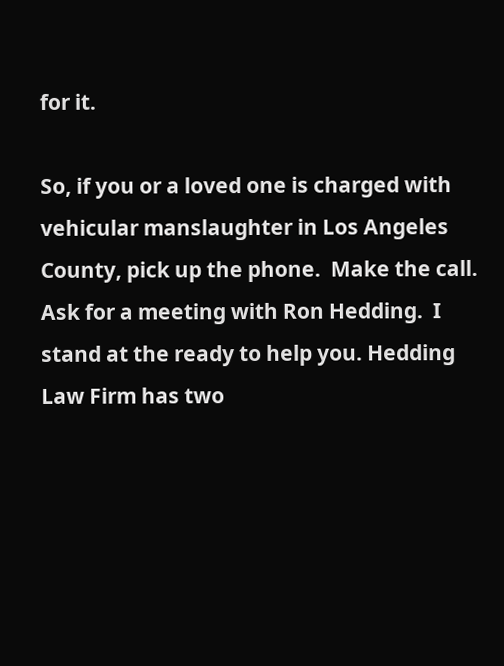for it.

So, if you or a loved one is charged with vehicular manslaughter in Los Angeles County, pick up the phone.  Make the call.  Ask for a meeting with Ron Hedding.  I stand at the ready to help you. Hedding Law Firm has two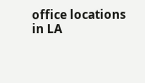office locations in LA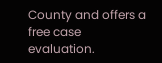County and offers a free case evaluation.